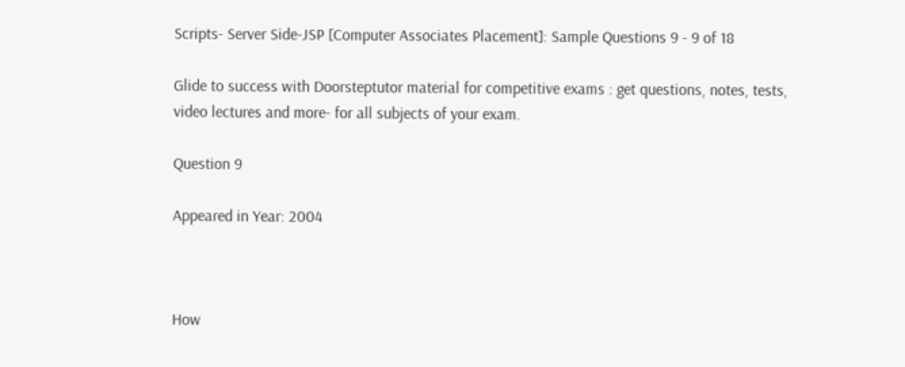Scripts- Server Side-JSP [Computer Associates Placement]: Sample Questions 9 - 9 of 18

Glide to success with Doorsteptutor material for competitive exams : get questions, notes, tests, video lectures and more- for all subjects of your exam.

Question 9

Appeared in Year: 2004



How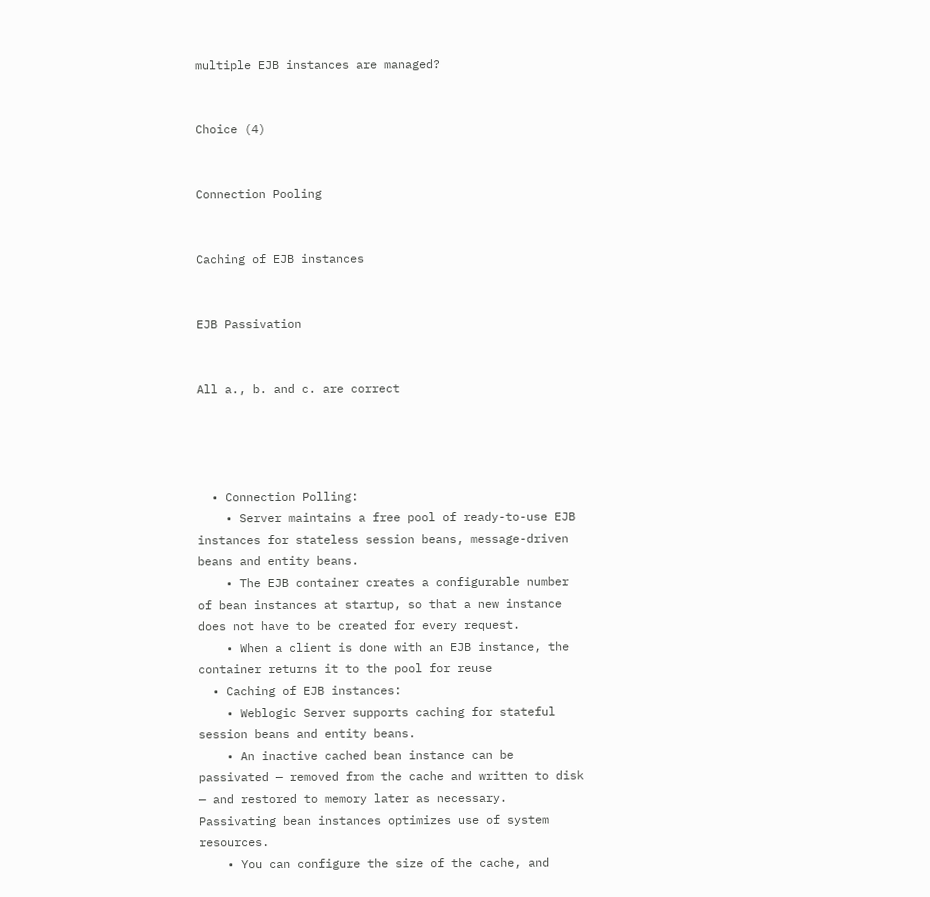multiple EJB instances are managed?


Choice (4)


Connection Pooling


Caching of EJB instances


EJB Passivation


All a., b. and c. are correct




  • Connection Polling:
    • Server maintains a free pool of ready-to-use EJB instances for stateless session beans, message-driven beans and entity beans.
    • The EJB container creates a configurable number of bean instances at startup, so that a new instance does not have to be created for every request.
    • When a client is done with an EJB instance, the container returns it to the pool for reuse
  • Caching of EJB instances:
    • Weblogic Server supports caching for stateful session beans and entity beans.
    • An inactive cached bean instance can be passivated — removed from the cache and written to disk — and restored to memory later as necessary. Passivating bean instances optimizes use of system resources.
    • You can configure the size of the cache, and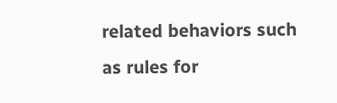related behaviors such as rules for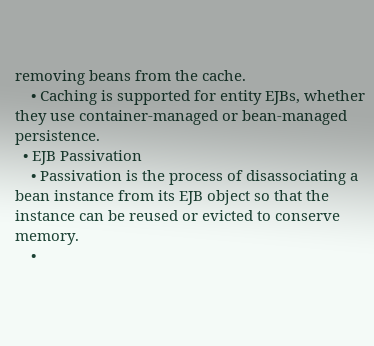removing beans from the cache.
    • Caching is supported for entity EJBs, whether they use container-managed or bean-managed persistence.
  • EJB Passivation
    • Passivation is the process of disassociating a bean instance from its EJB object so that the instance can be reused or evicted to conserve memory.
    •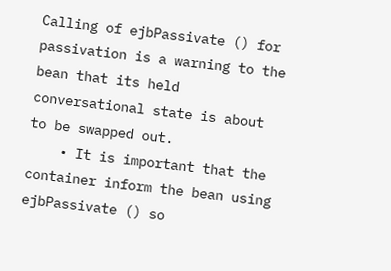Calling of ejbPassivate () for passivation is a warning to the bean that its held conversational state is about to be swapped out.
    • It is important that the container inform the bean using ejbPassivate () so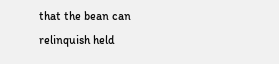that the bean can relinquish held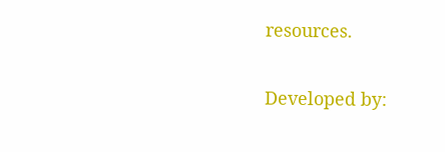resources.

Developed by: